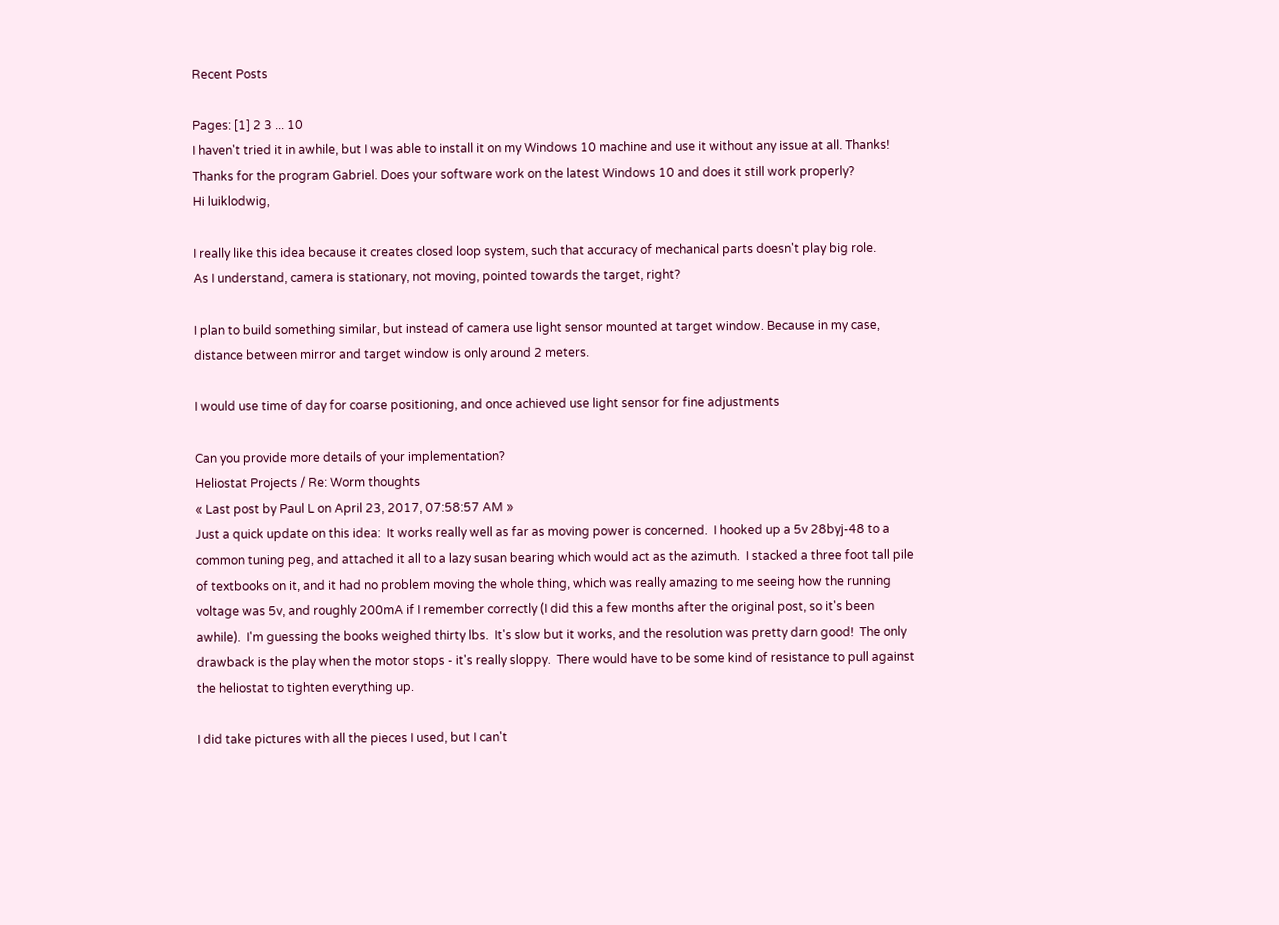Recent Posts

Pages: [1] 2 3 ... 10
I haven't tried it in awhile, but I was able to install it on my Windows 10 machine and use it without any issue at all. Thanks!
Thanks for the program Gabriel. Does your software work on the latest Windows 10 and does it still work properly?
Hi luiklodwig,

I really like this idea because it creates closed loop system, such that accuracy of mechanical parts doesn't play big role.
As I understand, camera is stationary, not moving, pointed towards the target, right?

I plan to build something similar, but instead of camera use light sensor mounted at target window. Because in my case, distance between mirror and target window is only around 2 meters.

I would use time of day for coarse positioning, and once achieved use light sensor for fine adjustments

Can you provide more details of your implementation?
Heliostat Projects / Re: Worm thoughts
« Last post by Paul L on April 23, 2017, 07:58:57 AM »
Just a quick update on this idea:  It works really well as far as moving power is concerned.  I hooked up a 5v 28byj-48 to a common tuning peg, and attached it all to a lazy susan bearing which would act as the azimuth.  I stacked a three foot tall pile of textbooks on it, and it had no problem moving the whole thing, which was really amazing to me seeing how the running voltage was 5v, and roughly 200mA if I remember correctly (I did this a few months after the original post, so it's been awhile).  I'm guessing the books weighed thirty lbs.  It's slow but it works, and the resolution was pretty darn good!  The only drawback is the play when the motor stops - it's really sloppy.  There would have to be some kind of resistance to pull against the heliostat to tighten everything up.

I did take pictures with all the pieces I used, but I can't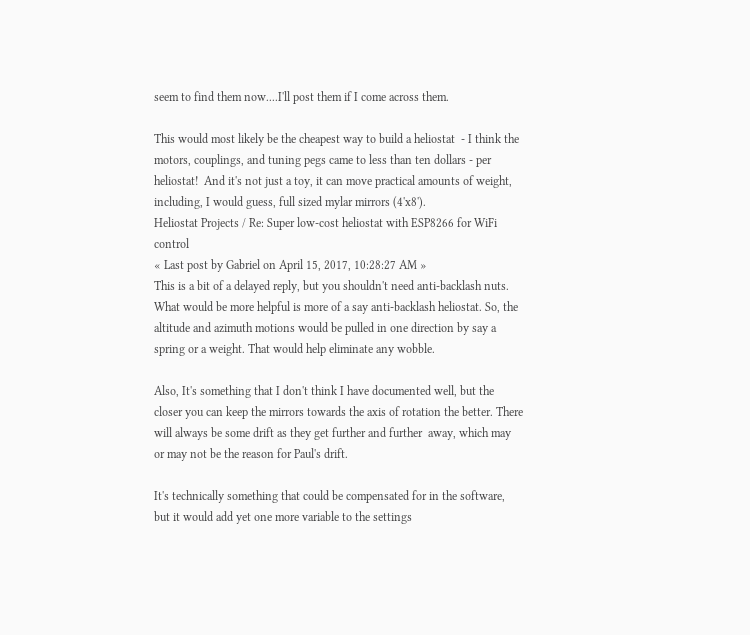seem to find them now....I'll post them if I come across them.

This would most likely be the cheapest way to build a heliostat  - I think the motors, couplings, and tuning pegs came to less than ten dollars - per heliostat!  And it's not just a toy, it can move practical amounts of weight, including, I would guess, full sized mylar mirrors (4'x8').
Heliostat Projects / Re: Super low-cost heliostat with ESP8266 for WiFi control
« Last post by Gabriel on April 15, 2017, 10:28:27 AM »
This is a bit of a delayed reply, but you shouldn't need anti-backlash nuts. What would be more helpful is more of a say anti-backlash heliostat. So, the altitude and azimuth motions would be pulled in one direction by say a spring or a weight. That would help eliminate any wobble.

Also, It's something that I don't think I have documented well, but the closer you can keep the mirrors towards the axis of rotation the better. There will always be some drift as they get further and further  away, which may or may not be the reason for Paul's drift.

It's technically something that could be compensated for in the software, but it would add yet one more variable to the settings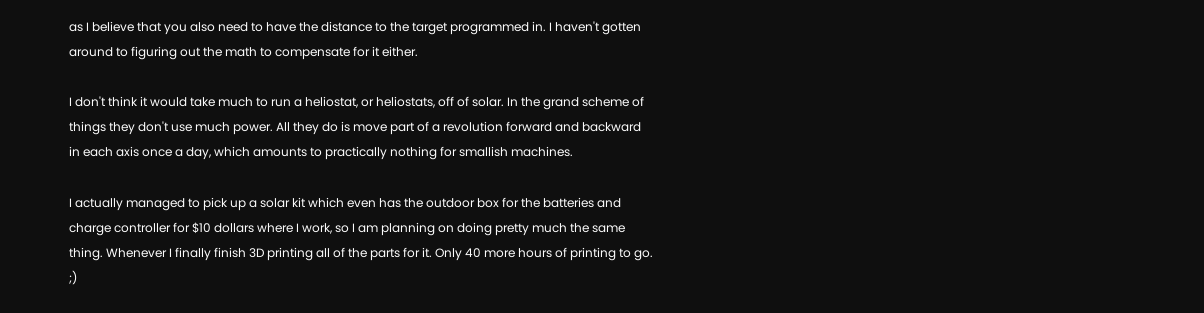as I believe that you also need to have the distance to the target programmed in. I haven't gotten around to figuring out the math to compensate for it either.

I don't think it would take much to run a heliostat, or heliostats, off of solar. In the grand scheme of things they don't use much power. All they do is move part of a revolution forward and backward in each axis once a day, which amounts to practically nothing for smallish machines.

I actually managed to pick up a solar kit which even has the outdoor box for the batteries and charge controller for $10 dollars where I work, so I am planning on doing pretty much the same thing. Whenever I finally finish 3D printing all of the parts for it. Only 40 more hours of printing to go. ;)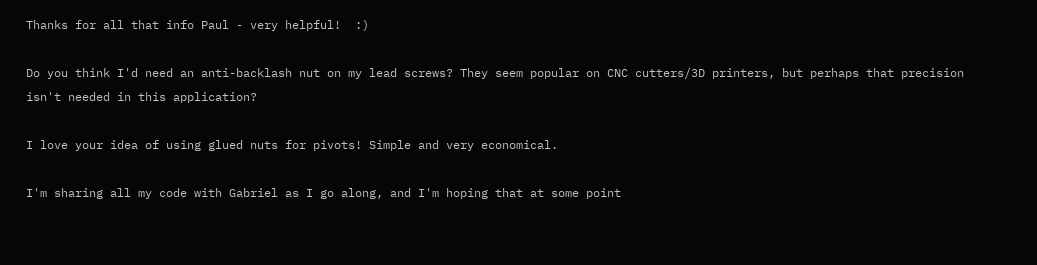Thanks for all that info Paul - very helpful!  :)

Do you think I'd need an anti-backlash nut on my lead screws? They seem popular on CNC cutters/3D printers, but perhaps that precision isn't needed in this application?

I love your idea of using glued nuts for pivots! Simple and very economical.

I'm sharing all my code with Gabriel as I go along, and I'm hoping that at some point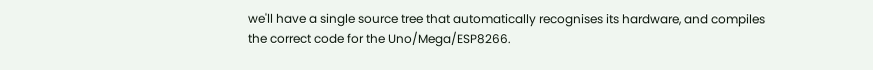we'll have a single source tree that automatically recognises its hardware, and compiles the correct code for the Uno/Mega/ESP8266.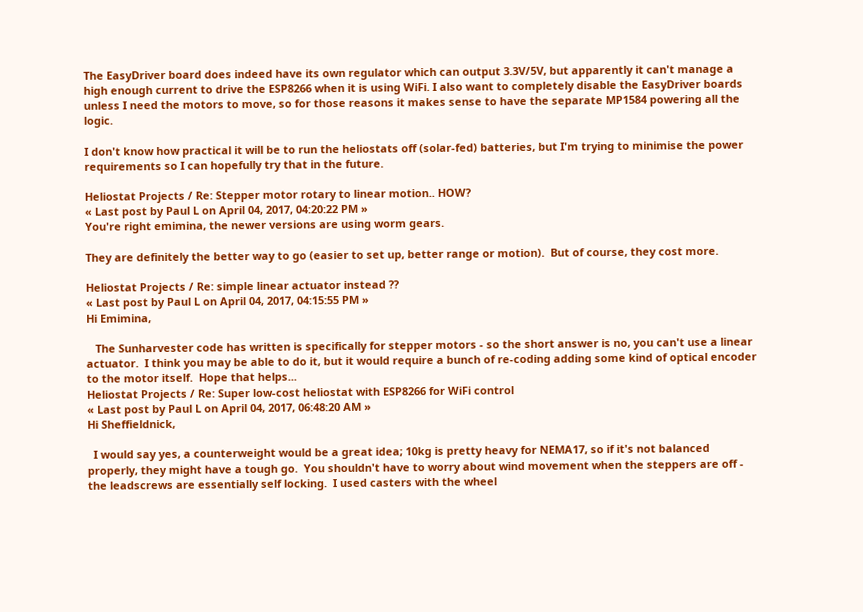The EasyDriver board does indeed have its own regulator which can output 3.3V/5V, but apparently it can't manage a high enough current to drive the ESP8266 when it is using WiFi. I also want to completely disable the EasyDriver boards unless I need the motors to move, so for those reasons it makes sense to have the separate MP1584 powering all the logic.

I don't know how practical it will be to run the heliostats off (solar-fed) batteries, but I'm trying to minimise the power requirements so I can hopefully try that in the future.

Heliostat Projects / Re: Stepper motor rotary to linear motion.. HOW?
« Last post by Paul L on April 04, 2017, 04:20:22 PM »
You're right emimina, the newer versions are using worm gears.

They are definitely the better way to go (easier to set up, better range or motion).  But of course, they cost more.

Heliostat Projects / Re: simple linear actuator instead ??
« Last post by Paul L on April 04, 2017, 04:15:55 PM »
Hi Emimina,

   The Sunharvester code has written is specifically for stepper motors - so the short answer is no, you can't use a linear actuator.  I think you may be able to do it, but it would require a bunch of re-coding adding some kind of optical encoder to the motor itself.  Hope that helps...
Heliostat Projects / Re: Super low-cost heliostat with ESP8266 for WiFi control
« Last post by Paul L on April 04, 2017, 06:48:20 AM »
Hi Sheffieldnick,

  I would say yes, a counterweight would be a great idea; 10kg is pretty heavy for NEMA17, so if it's not balanced properly, they might have a tough go.  You shouldn't have to worry about wind movement when the steppers are off - the leadscrews are essentially self locking.  I used casters with the wheel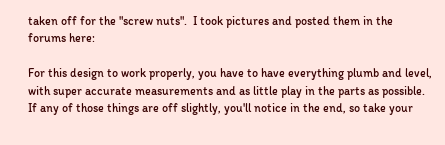taken off for the "screw nuts".  I took pictures and posted them in the forums here:

For this design to work properly, you have to have everything plumb and level, with super accurate measurements and as little play in the parts as possible.  If any of those things are off slightly, you'll notice in the end, so take your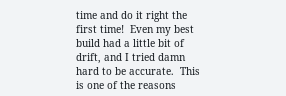time and do it right the first time!  Even my best build had a little bit of drift, and I tried damn hard to be accurate.  This is one of the reasons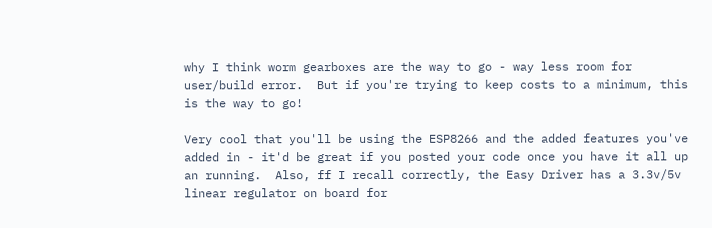why I think worm gearboxes are the way to go - way less room for user/build error.  But if you're trying to keep costs to a minimum, this is the way to go!

Very cool that you'll be using the ESP8266 and the added features you've added in - it'd be great if you posted your code once you have it all up an running.  Also, ff I recall correctly, the Easy Driver has a 3.3v/5v linear regulator on board for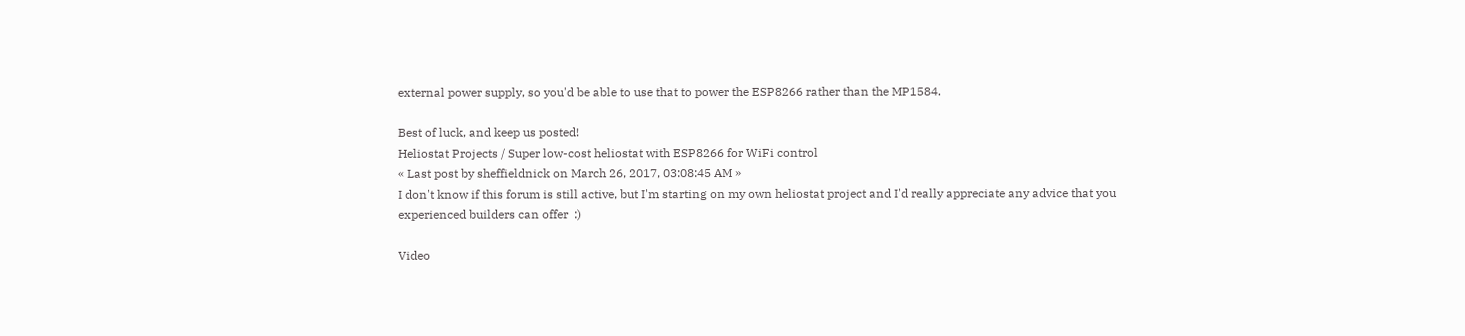external power supply, so you'd be able to use that to power the ESP8266 rather than the MP1584.

Best of luck, and keep us posted!
Heliostat Projects / Super low-cost heliostat with ESP8266 for WiFi control
« Last post by sheffieldnick on March 26, 2017, 03:08:45 AM »
I don't know if this forum is still active, but I'm starting on my own heliostat project and I'd really appreciate any advice that you experienced builders can offer  :)

Video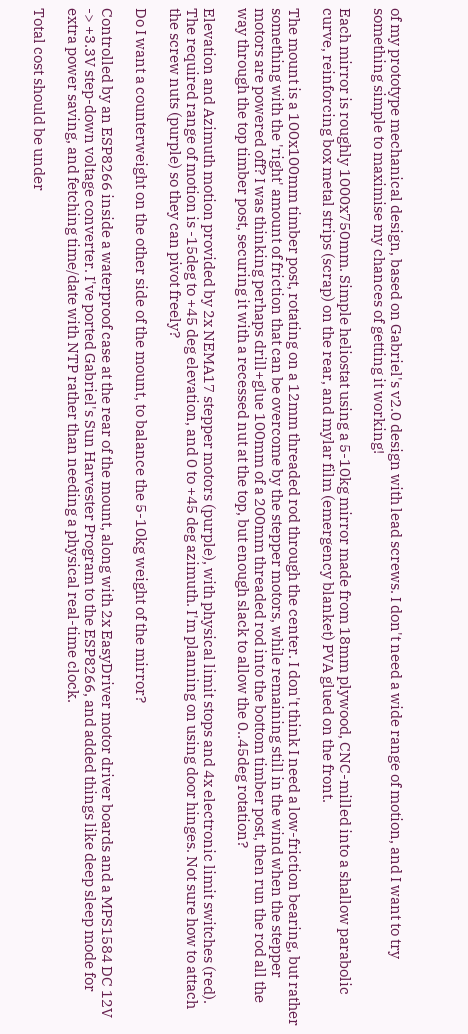of my prototype mechanical design, based on Gabriel's v2.0 design with lead screws. I don't need a wide range of motion, and I want to try something simple to maximise my chances of getting it working!

Each mirror is roughly 1000x750mm. Simple heliostat using a 5-10kg mirror made from 18mm plywood, CNC-milled into a shallow parabolic curve, reinforcing box metal strips (scrap) on the rear, and mylar film (emergency blanket) PVA glued on the front.

The mount is a 100x100mm timber post, rotating on a 12mm threaded rod through the center. I don't think I need a low-friction bearing, but rather something with the 'right' amount of friction that can be overcome by the stepper motors, while remaining still in the wind when the stepper motors are powered off? I was thinking perhaps drill+glue 100mm of a 200mm threaded rod into the bottom timber post, then run the rod all the way through the top timber post, securing it with a recessed nut at the top, but enough slack to allow the 0..45deg rotation?

Elevation and Azimuth motion provided by 2x NEMA17 stepper motors (purple), with physical limit stops and 4x electronic limit switches (red). The required range of motion is -15deg to +45 deg elevation, and 0 to +45 deg azimuth. I'm planning on using door hinges. Not sure how to attach the screw nuts (purple) so they can pivot freely?

Do I want a counterweight on the other side of the mount, to balance the 5-10kg weight of the mirror?

Controlled by an ESP8266 inside a waterproof case at the rear of the mount, along with 2x EasyDriver motor driver boards and a MPS1584 DC 12V -> +3.3V step-down voltage converter. I've ported Gabriel's Sun Harvester Program to the ESP8266, and added things like deep sleep mode for extra power saving, and fetching time/date with NTP rather than needing a physical real-time clock.

Total cost should be under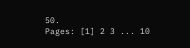50.
Pages: [1] 2 3 ... 10